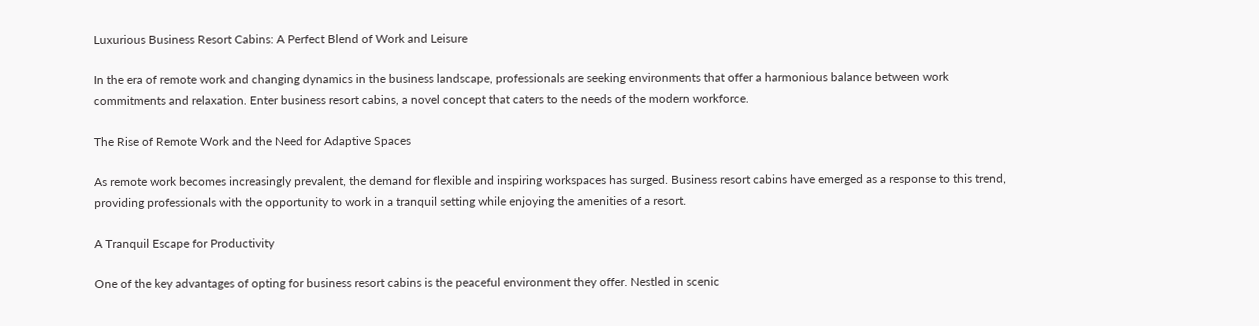Luxurious Business Resort Cabins: A Perfect Blend of Work and Leisure

In the era of remote work and changing dynamics in the business landscape, professionals are seeking environments that offer a harmonious balance between work commitments and relaxation. Enter business resort cabins, a novel concept that caters to the needs of the modern workforce.

The Rise of Remote Work and the Need for Adaptive Spaces

As remote work becomes increasingly prevalent, the demand for flexible and inspiring workspaces has surged. Business resort cabins have emerged as a response to this trend, providing professionals with the opportunity to work in a tranquil setting while enjoying the amenities of a resort.

A Tranquil Escape for Productivity

One of the key advantages of opting for business resort cabins is the peaceful environment they offer. Nestled in scenic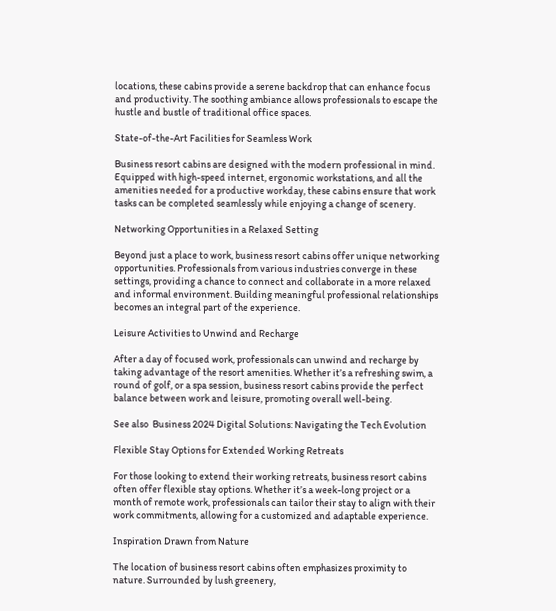locations, these cabins provide a serene backdrop that can enhance focus and productivity. The soothing ambiance allows professionals to escape the hustle and bustle of traditional office spaces.

State-of-the-Art Facilities for Seamless Work

Business resort cabins are designed with the modern professional in mind. Equipped with high-speed internet, ergonomic workstations, and all the amenities needed for a productive workday, these cabins ensure that work tasks can be completed seamlessly while enjoying a change of scenery.

Networking Opportunities in a Relaxed Setting

Beyond just a place to work, business resort cabins offer unique networking opportunities. Professionals from various industries converge in these settings, providing a chance to connect and collaborate in a more relaxed and informal environment. Building meaningful professional relationships becomes an integral part of the experience.

Leisure Activities to Unwind and Recharge

After a day of focused work, professionals can unwind and recharge by taking advantage of the resort amenities. Whether it’s a refreshing swim, a round of golf, or a spa session, business resort cabins provide the perfect balance between work and leisure, promoting overall well-being.

See also  Business 2024 Digital Solutions: Navigating the Tech Evolution

Flexible Stay Options for Extended Working Retreats

For those looking to extend their working retreats, business resort cabins often offer flexible stay options. Whether it’s a week-long project or a month of remote work, professionals can tailor their stay to align with their work commitments, allowing for a customized and adaptable experience.

Inspiration Drawn from Nature

The location of business resort cabins often emphasizes proximity to nature. Surrounded by lush greenery,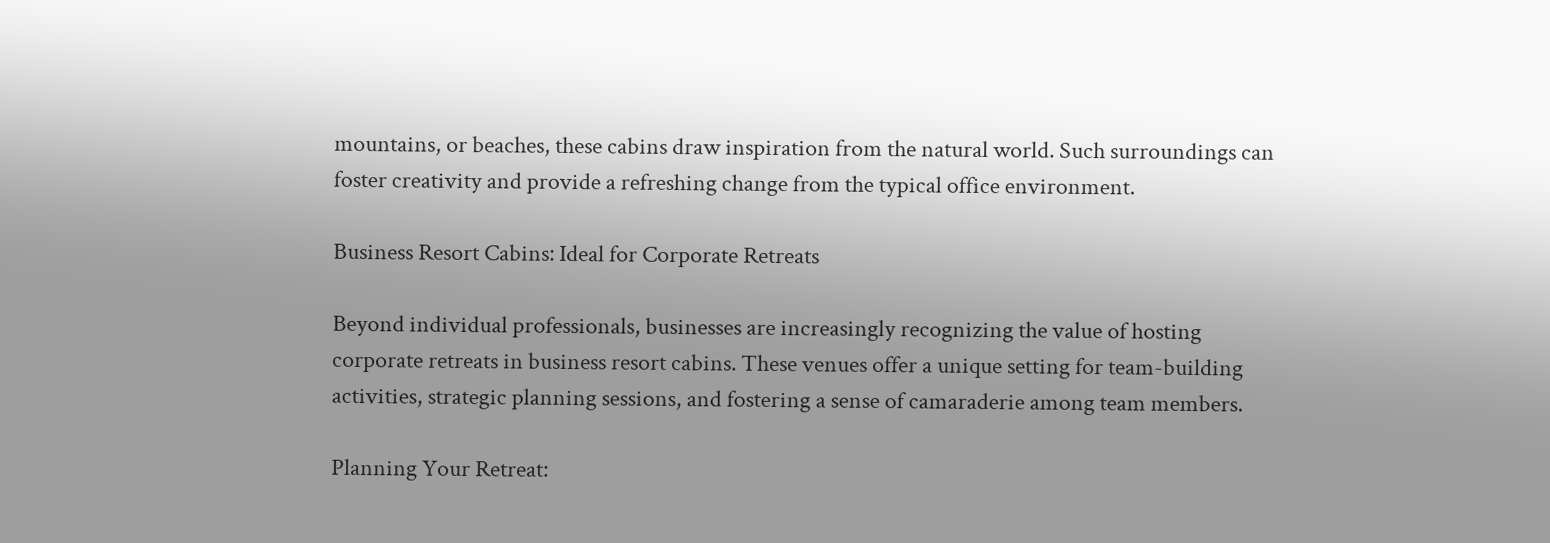mountains, or beaches, these cabins draw inspiration from the natural world. Such surroundings can foster creativity and provide a refreshing change from the typical office environment.

Business Resort Cabins: Ideal for Corporate Retreats

Beyond individual professionals, businesses are increasingly recognizing the value of hosting corporate retreats in business resort cabins. These venues offer a unique setting for team-building activities, strategic planning sessions, and fostering a sense of camaraderie among team members.

Planning Your Retreat: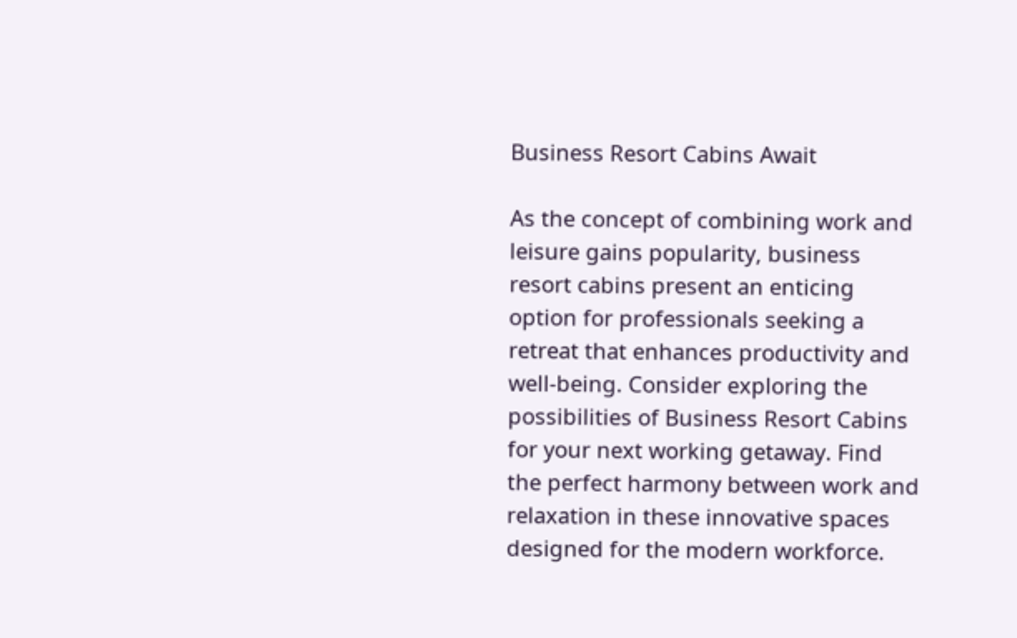Business Resort Cabins Await

As the concept of combining work and leisure gains popularity, business resort cabins present an enticing option for professionals seeking a retreat that enhances productivity and well-being. Consider exploring the possibilities of Business Resort Cabins for your next working getaway. Find the perfect harmony between work and relaxation in these innovative spaces designed for the modern workforce.